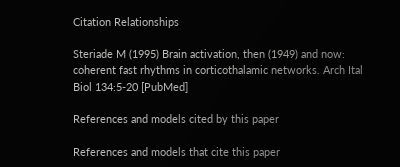Citation Relationships

Steriade M (1995) Brain activation, then (1949) and now: coherent fast rhythms in corticothalamic networks. Arch Ital Biol 134:5-20 [PubMed]

References and models cited by this paper

References and models that cite this paper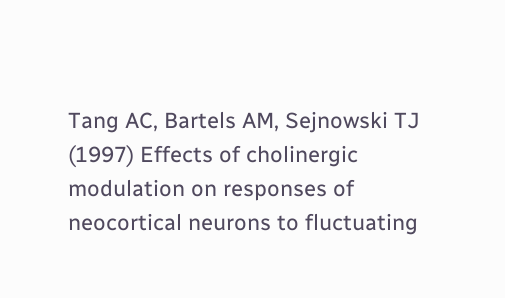Tang AC, Bartels AM, Sejnowski TJ (1997) Effects of cholinergic modulation on responses of neocortical neurons to fluctuating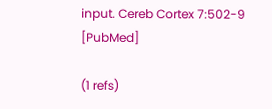input. Cereb Cortex 7:502-9 [PubMed]

(1 refs)